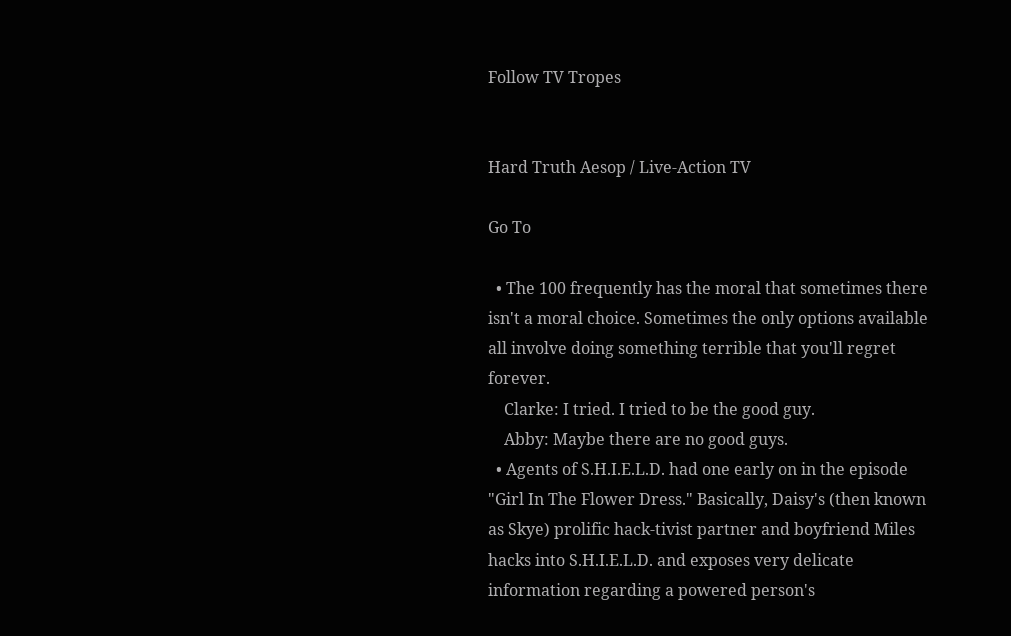Follow TV Tropes


Hard Truth Aesop / Live-Action TV

Go To

  • The 100 frequently has the moral that sometimes there isn't a moral choice. Sometimes the only options available all involve doing something terrible that you'll regret forever.
    Clarke: I tried. I tried to be the good guy.
    Abby: Maybe there are no good guys.
  • Agents of S.H.I.E.L.D. had one early on in the episode "Girl In The Flower Dress." Basically, Daisy's (then known as Skye) prolific hack-tivist partner and boyfriend Miles hacks into S.H.I.E.L.D. and exposes very delicate information regarding a powered person's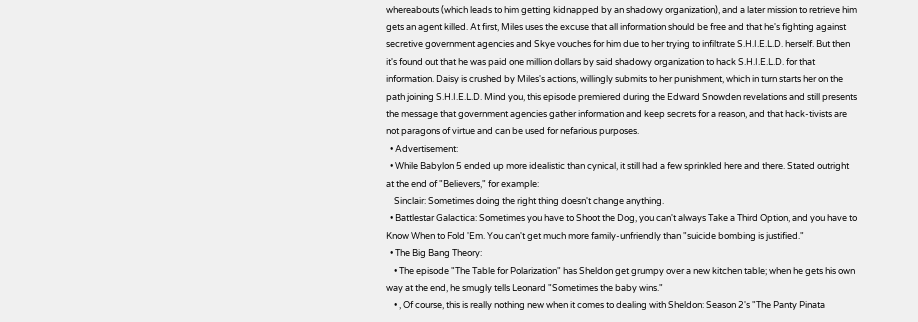whereabouts (which leads to him getting kidnapped by an shadowy organization), and a later mission to retrieve him gets an agent killed. At first, Miles uses the excuse that all information should be free and that he's fighting against secretive government agencies and Skye vouches for him due to her trying to infiltrate S.H.I.E.L.D. herself. But then it's found out that he was paid one million dollars by said shadowy organization to hack S.H.I.E.L.D. for that information. Daisy is crushed by Miles's actions, willingly submits to her punishment, which in turn starts her on the path joining S.H.I.E.L.D. Mind you, this episode premiered during the Edward Snowden revelations and still presents the message that government agencies gather information and keep secrets for a reason, and that hack-tivists are not paragons of virtue and can be used for nefarious purposes.
  • Advertisement:
  • While Babylon 5 ended up more idealistic than cynical, it still had a few sprinkled here and there. Stated outright at the end of "Believers," for example:
    Sinclair: Sometimes doing the right thing doesn't change anything.
  • Battlestar Galactica: Sometimes you have to Shoot the Dog, you can't always Take a Third Option, and you have to Know When to Fold 'Em. You can't get much more family-unfriendly than "suicide bombing is justified."
  • The Big Bang Theory:
    • The episode "The Table for Polarization" has Sheldon get grumpy over a new kitchen table; when he gets his own way at the end, he smugly tells Leonard "Sometimes the baby wins."
    • , Of course, this is really nothing new when it comes to dealing with Sheldon: Season 2's "The Panty Pinata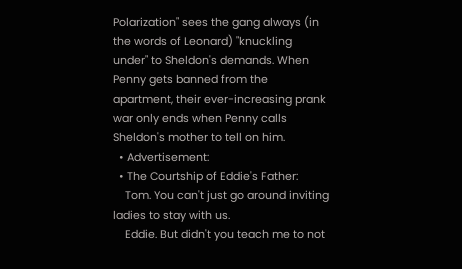Polarization" sees the gang always (in the words of Leonard) "knuckling under" to Sheldon's demands. When Penny gets banned from the apartment, their ever-increasing prank war only ends when Penny calls Sheldon's mother to tell on him.
  • Advertisement:
  • The Courtship of Eddie's Father:
    Tom. You can't just go around inviting ladies to stay with us.
    Eddie. But didn't you teach me to not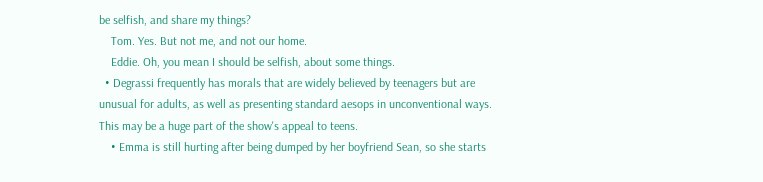be selfish, and share my things?
    Tom. Yes. But not me, and not our home.
    Eddie. Oh, you mean I should be selfish, about some things.
  • Degrassi frequently has morals that are widely believed by teenagers but are unusual for adults, as well as presenting standard aesops in unconventional ways. This may be a huge part of the show's appeal to teens.
    • Emma is still hurting after being dumped by her boyfriend Sean, so she starts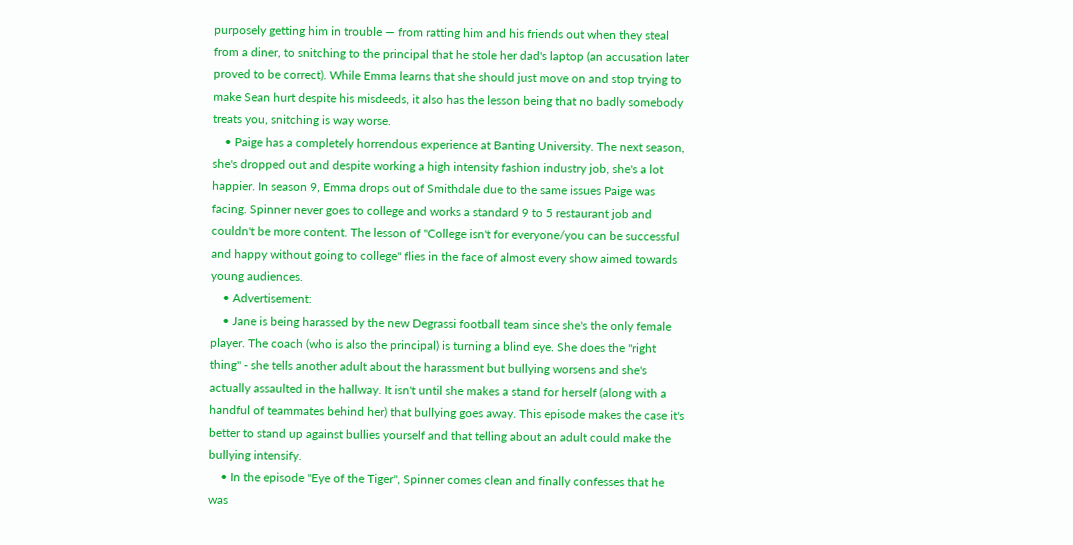purposely getting him in trouble — from ratting him and his friends out when they steal from a diner, to snitching to the principal that he stole her dad's laptop (an accusation later proved to be correct). While Emma learns that she should just move on and stop trying to make Sean hurt despite his misdeeds, it also has the lesson being that no badly somebody treats you, snitching is way worse.
    • Paige has a completely horrendous experience at Banting University. The next season, she's dropped out and despite working a high intensity fashion industry job, she's a lot happier. In season 9, Emma drops out of Smithdale due to the same issues Paige was facing. Spinner never goes to college and works a standard 9 to 5 restaurant job and couldn't be more content. The lesson of "College isn't for everyone/you can be successful and happy without going to college" flies in the face of almost every show aimed towards young audiences.
    • Advertisement:
    • Jane is being harassed by the new Degrassi football team since she's the only female player. The coach (who is also the principal) is turning a blind eye. She does the "right thing" - she tells another adult about the harassment but bullying worsens and she's actually assaulted in the hallway. It isn't until she makes a stand for herself (along with a handful of teammates behind her) that bullying goes away. This episode makes the case it's better to stand up against bullies yourself and that telling about an adult could make the bullying intensify.
    • In the episode "Eye of the Tiger", Spinner comes clean and finally confesses that he was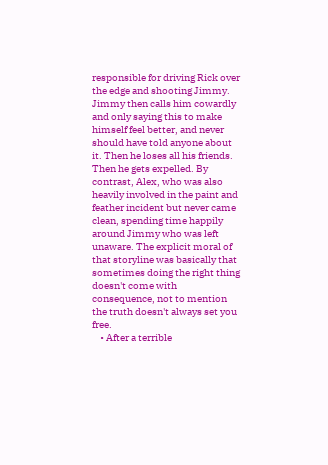responsible for driving Rick over the edge and shooting Jimmy. Jimmy then calls him cowardly and only saying this to make himself feel better, and never should have told anyone about it. Then he loses all his friends. Then he gets expelled. By contrast, Alex, who was also heavily involved in the paint and feather incident but never came clean, spending time happily around Jimmy who was left unaware. The explicit moral of that storyline was basically that sometimes doing the right thing doesn't come with consequence, not to mention the truth doesn't always set you free.
    • After a terrible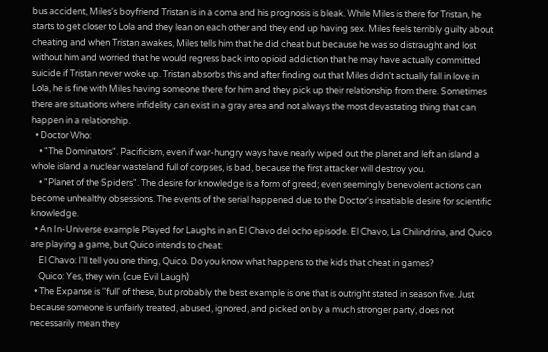bus accident, Miles's boyfriend Tristan is in a coma and his prognosis is bleak. While Miles is there for Tristan, he starts to get closer to Lola and they lean on each other and they end up having sex. Miles feels terribly guilty about cheating and when Tristan awakes, Miles tells him that he did cheat but because he was so distraught and lost without him and worried that he would regress back into opioid addiction that he may have actually committed suicide if Tristan never woke up. Tristan absorbs this and after finding out that Miles didn't actually fall in love in Lola, he is fine with Miles having someone there for him and they pick up their relationship from there. Sometimes there are situations where infidelity can exist in a gray area and not always the most devastating thing that can happen in a relationship.
  • Doctor Who:
    • "The Dominators". Pacificism, even if war-hungry ways have nearly wiped out the planet and left an island a whole island a nuclear wasteland full of corpses, is bad, because the first attacker will destroy you.
    • "Planet of the Spiders". The desire for knowledge is a form of greed; even seemingly benevolent actions can become unhealthy obsessions. The events of the serial happened due to the Doctor's insatiable desire for scientific knowledge.
  • An In-Universe example Played for Laughs in an El Chavo del ocho episode. El Chavo, La Chilindrina, and Quico are playing a game, but Quico intends to cheat:
    El Chavo: I'll tell you one thing, Quico. Do you know what happens to the kids that cheat in games?
    Quico: Yes, they win. (cue Evil Laugh)
  • The Expanse is ''full' of these, but probably the best example is one that is outright stated in season five. Just because someone is unfairly treated, abused, ignored, and picked on by a much stronger party, does not necessarily mean they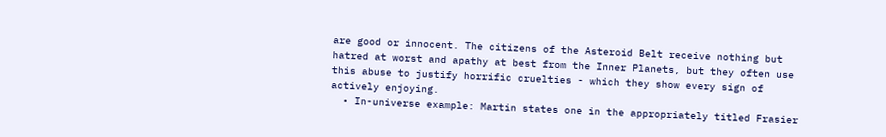are good or innocent. The citizens of the Asteroid Belt receive nothing but hatred at worst and apathy at best from the Inner Planets, but they often use this abuse to justify horrific cruelties - which they show every sign of actively enjoying.
  • In-universe example: Martin states one in the appropriately titled Frasier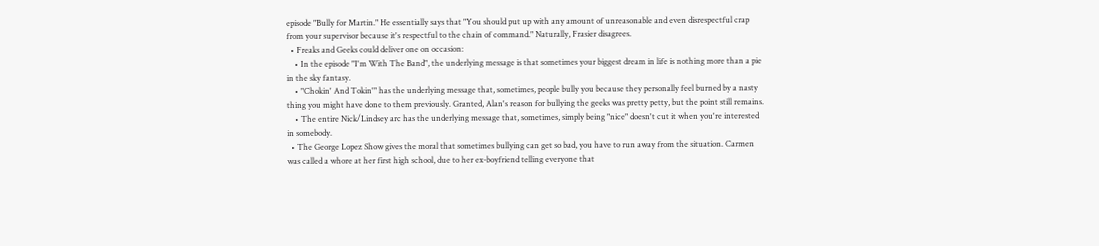episode "Bully for Martin." He essentially says that "You should put up with any amount of unreasonable and even disrespectful crap from your supervisor because it's respectful to the chain of command." Naturally, Frasier disagrees.
  • Freaks and Geeks could deliver one on occasion:
    • In the episode "I'm With The Band", the underlying message is that sometimes your biggest dream in life is nothing more than a pie in the sky fantasy.
    • "Chokin' And Tokin'" has the underlying message that, sometimes, people bully you because they personally feel burned by a nasty thing you might have done to them previously. Granted, Alan's reason for bullying the geeks was pretty petty, but the point still remains.
    • The entire Nick/Lindsey arc has the underlying message that, sometimes, simply being "nice" doesn't cut it when you're interested in somebody.
  • The George Lopez Show gives the moral that sometimes bullying can get so bad, you have to run away from the situation. Carmen was called a whore at her first high school, due to her ex-boyfriend telling everyone that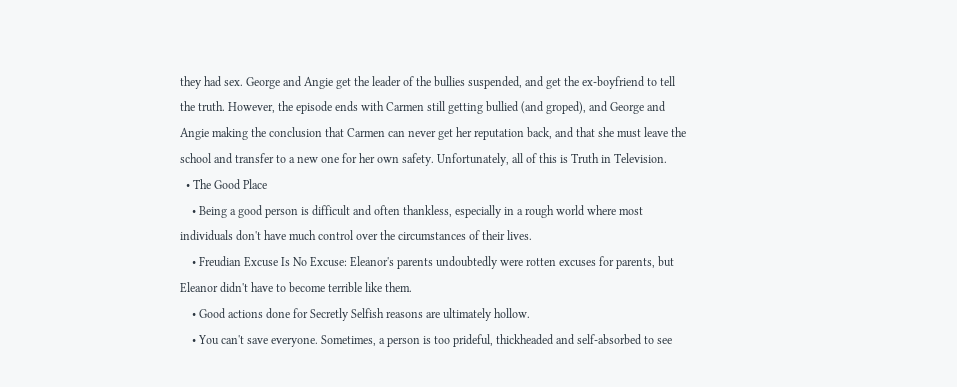they had sex. George and Angie get the leader of the bullies suspended, and get the ex-boyfriend to tell the truth. However, the episode ends with Carmen still getting bullied (and groped), and George and Angie making the conclusion that Carmen can never get her reputation back, and that she must leave the school and transfer to a new one for her own safety. Unfortunately, all of this is Truth in Television.
  • The Good Place
    • Being a good person is difficult and often thankless, especially in a rough world where most individuals don't have much control over the circumstances of their lives.
    • Freudian Excuse Is No Excuse: Eleanor's parents undoubtedly were rotten excuses for parents, but Eleanor didn't have to become terrible like them.
    • Good actions done for Secretly Selfish reasons are ultimately hollow.
    • You can't save everyone. Sometimes, a person is too prideful, thickheaded and self-absorbed to see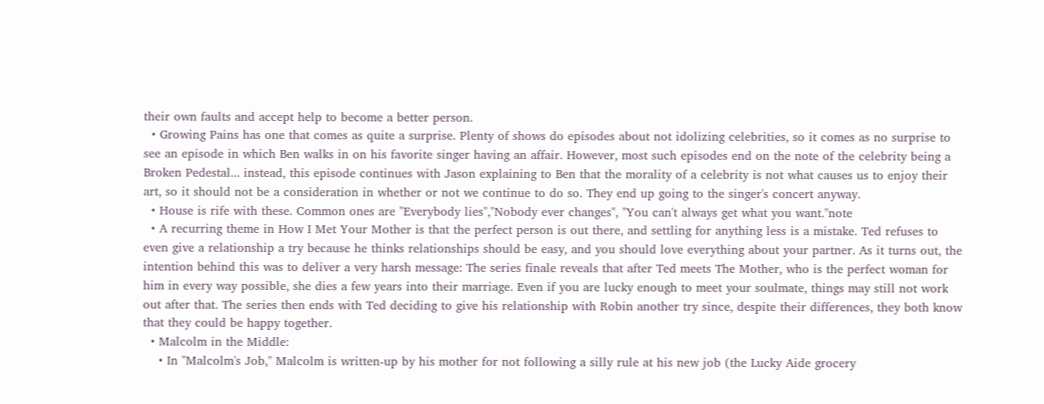their own faults and accept help to become a better person.
  • Growing Pains has one that comes as quite a surprise. Plenty of shows do episodes about not idolizing celebrities, so it comes as no surprise to see an episode in which Ben walks in on his favorite singer having an affair. However, most such episodes end on the note of the celebrity being a Broken Pedestal... instead, this episode continues with Jason explaining to Ben that the morality of a celebrity is not what causes us to enjoy their art, so it should not be a consideration in whether or not we continue to do so. They end up going to the singer's concert anyway.
  • House is rife with these. Common ones are "Everybody lies","Nobody ever changes", "You can't always get what you want."note
  • A recurring theme in How I Met Your Mother is that the perfect person is out there, and settling for anything less is a mistake. Ted refuses to even give a relationship a try because he thinks relationships should be easy, and you should love everything about your partner. As it turns out, the intention behind this was to deliver a very harsh message: The series finale reveals that after Ted meets The Mother, who is the perfect woman for him in every way possible, she dies a few years into their marriage. Even if you are lucky enough to meet your soulmate, things may still not work out after that. The series then ends with Ted deciding to give his relationship with Robin another try since, despite their differences, they both know that they could be happy together.
  • Malcolm in the Middle:
    • In "Malcolm's Job," Malcolm is written-up by his mother for not following a silly rule at his new job (the Lucky Aide grocery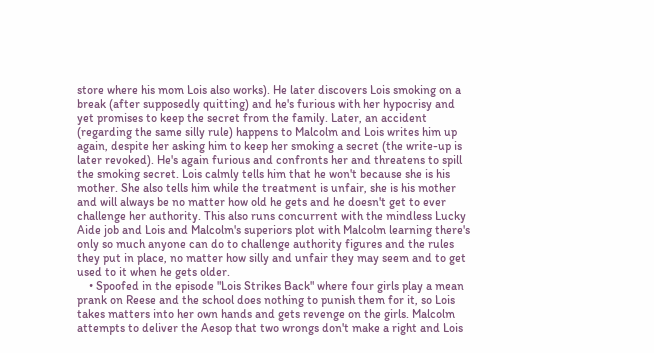store where his mom Lois also works). He later discovers Lois smoking on a break (after supposedly quitting) and he's furious with her hypocrisy and yet promises to keep the secret from the family. Later, an accident (regarding the same silly rule) happens to Malcolm and Lois writes him up again, despite her asking him to keep her smoking a secret (the write-up is later revoked). He's again furious and confronts her and threatens to spill the smoking secret. Lois calmly tells him that he won't because she is his mother. She also tells him while the treatment is unfair, she is his mother and will always be no matter how old he gets and he doesn't get to ever challenge her authority. This also runs concurrent with the mindless Lucky Aide job and Lois and Malcolm's superiors plot with Malcolm learning there's only so much anyone can do to challenge authority figures and the rules they put in place, no matter how silly and unfair they may seem and to get used to it when he gets older.
    • Spoofed in the episode "Lois Strikes Back" where four girls play a mean prank on Reese and the school does nothing to punish them for it, so Lois takes matters into her own hands and gets revenge on the girls. Malcolm attempts to deliver the Aesop that two wrongs don't make a right and Lois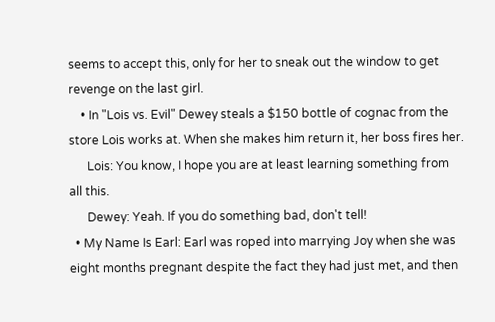seems to accept this, only for her to sneak out the window to get revenge on the last girl.
    • In "Lois vs. Evil" Dewey steals a $150 bottle of cognac from the store Lois works at. When she makes him return it, her boss fires her.
      Lois: You know, I hope you are at least learning something from all this.
      Dewey: Yeah. If you do something bad, don't tell!
  • My Name Is Earl: Earl was roped into marrying Joy when she was eight months pregnant despite the fact they had just met, and then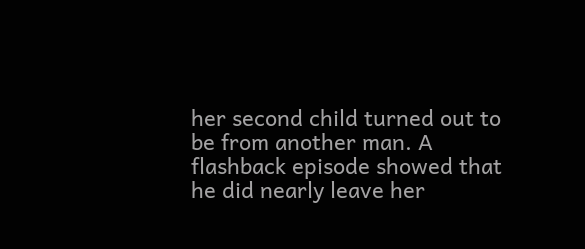her second child turned out to be from another man. A flashback episode showed that he did nearly leave her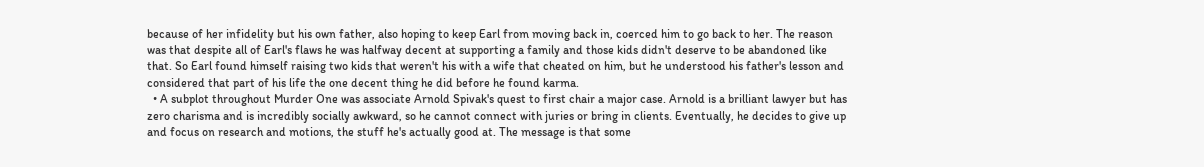because of her infidelity but his own father, also hoping to keep Earl from moving back in, coerced him to go back to her. The reason was that despite all of Earl's flaws he was halfway decent at supporting a family and those kids didn't deserve to be abandoned like that. So Earl found himself raising two kids that weren't his with a wife that cheated on him, but he understood his father's lesson and considered that part of his life the one decent thing he did before he found karma.
  • A subplot throughout Murder One was associate Arnold Spivak's quest to first chair a major case. Arnold is a brilliant lawyer but has zero charisma and is incredibly socially awkward, so he cannot connect with juries or bring in clients. Eventually, he decides to give up and focus on research and motions, the stuff he's actually good at. The message is that some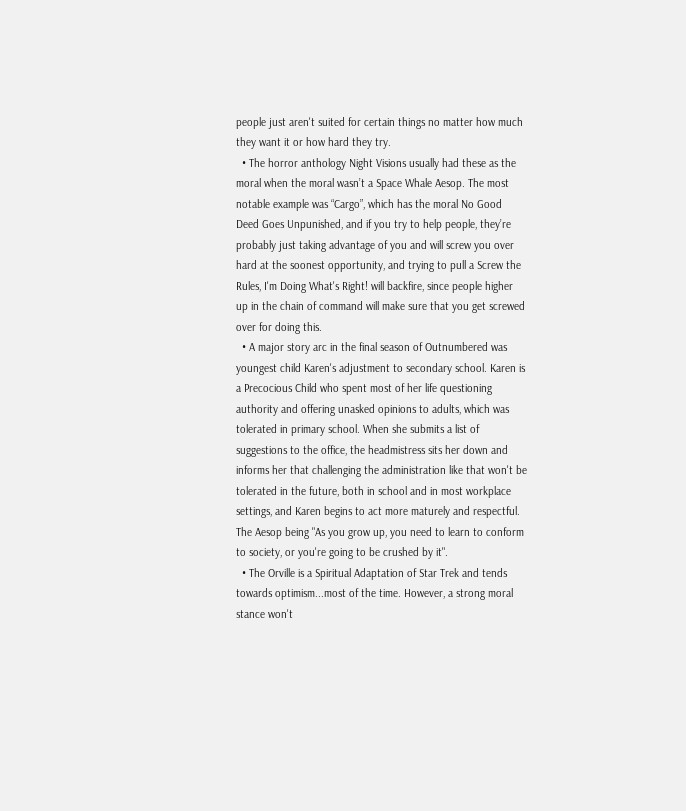people just aren't suited for certain things no matter how much they want it or how hard they try.
  • The horror anthology Night Visions usually had these as the moral when the moral wasn’t a Space Whale Aesop. The most notable example was “Cargo”, which has the moral No Good Deed Goes Unpunished, and if you try to help people, they’re probably just taking advantage of you and will screw you over hard at the soonest opportunity, and trying to pull a Screw the Rules, I'm Doing What's Right! will backfire, since people higher up in the chain of command will make sure that you get screwed over for doing this.
  • A major story arc in the final season of Outnumbered was youngest child Karen's adjustment to secondary school. Karen is a Precocious Child who spent most of her life questioning authority and offering unasked opinions to adults, which was tolerated in primary school. When she submits a list of suggestions to the office, the headmistress sits her down and informs her that challenging the administration like that won't be tolerated in the future, both in school and in most workplace settings, and Karen begins to act more maturely and respectful. The Aesop being "As you grow up, you need to learn to conform to society, or you're going to be crushed by it".
  • The Orville is a Spiritual Adaptation of Star Trek and tends towards optimism...most of the time. However, a strong moral stance won't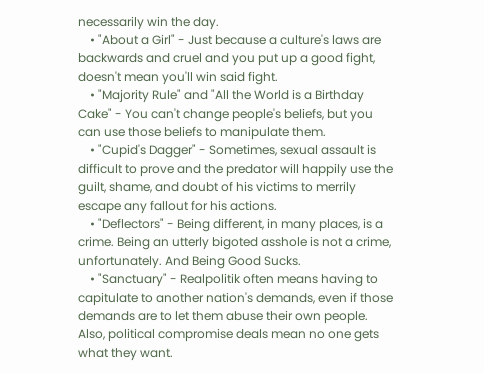necessarily win the day.
    • "About a Girl" - Just because a culture's laws are backwards and cruel and you put up a good fight, doesn't mean you'll win said fight.
    • "Majority Rule" and "All the World is a Birthday Cake" - You can't change people's beliefs, but you can use those beliefs to manipulate them.
    • "Cupid's Dagger" - Sometimes, sexual assault is difficult to prove and the predator will happily use the guilt, shame, and doubt of his victims to merrily escape any fallout for his actions.
    • "Deflectors" - Being different, in many places, is a crime. Being an utterly bigoted asshole is not a crime, unfortunately. And Being Good Sucks.
    • "Sanctuary" - Realpolitik often means having to capitulate to another nation's demands, even if those demands are to let them abuse their own people. Also, political compromise deals mean no one gets what they want.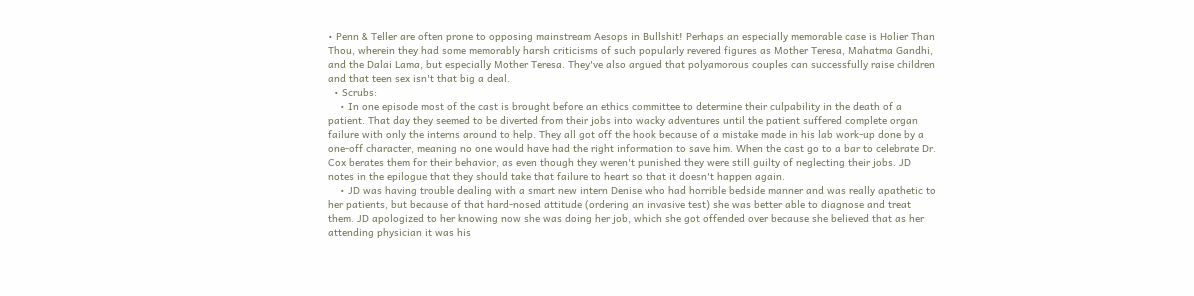• Penn & Teller are often prone to opposing mainstream Aesops in Bullshit! Perhaps an especially memorable case is Holier Than Thou, wherein they had some memorably harsh criticisms of such popularly revered figures as Mother Teresa, Mahatma Gandhi, and the Dalai Lama, but especially Mother Teresa. They've also argued that polyamorous couples can successfully raise children and that teen sex isn't that big a deal.
  • Scrubs:
    • In one episode most of the cast is brought before an ethics committee to determine their culpability in the death of a patient. That day they seemed to be diverted from their jobs into wacky adventures until the patient suffered complete organ failure with only the interns around to help. They all got off the hook because of a mistake made in his lab work-up done by a one-off character, meaning no one would have had the right information to save him. When the cast go to a bar to celebrate Dr. Cox berates them for their behavior, as even though they weren't punished they were still guilty of neglecting their jobs. JD notes in the epilogue that they should take that failure to heart so that it doesn't happen again.
    • JD was having trouble dealing with a smart new intern Denise who had horrible bedside manner and was really apathetic to her patients, but because of that hard-nosed attitude (ordering an invasive test) she was better able to diagnose and treat them. JD apologized to her knowing now she was doing her job, which she got offended over because she believed that as her attending physician it was his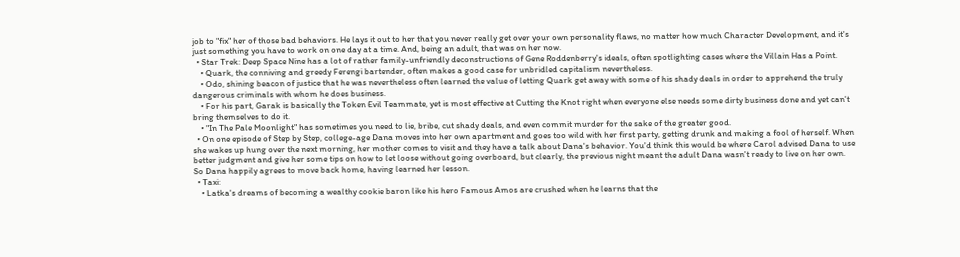job to "fix" her of those bad behaviors. He lays it out to her that you never really get over your own personality flaws, no matter how much Character Development, and it's just something you have to work on one day at a time. And, being an adult, that was on her now.
  • Star Trek: Deep Space Nine has a lot of rather family-unfriendly deconstructions of Gene Roddenberry's ideals, often spotlighting cases where the Villain Has a Point.
    • Quark, the conniving and greedy Ferengi bartender, often makes a good case for unbridled capitalism nevertheless.
    • Odo, shining beacon of justice that he was nevertheless often learned the value of letting Quark get away with some of his shady deals in order to apprehend the truly dangerous criminals with whom he does business.
    • For his part, Garak is basically the Token Evil Teammate, yet is most effective at Cutting the Knot right when everyone else needs some dirty business done and yet can't bring themselves to do it.
    • "In The Pale Moonlight" has sometimes you need to lie, bribe, cut shady deals, and even commit murder for the sake of the greater good.
  • On one episode of Step by Step, college-age Dana moves into her own apartment and goes too wild with her first party, getting drunk and making a fool of herself. When she wakes up hung over the next morning, her mother comes to visit and they have a talk about Dana's behavior. You'd think this would be where Carol advised Dana to use better judgment and give her some tips on how to let loose without going overboard, but clearly, the previous night meant the adult Dana wasn't ready to live on her own. So Dana happily agrees to move back home, having learned her lesson.
  • Taxi:
    • Latka's dreams of becoming a wealthy cookie baron like his hero Famous Amos are crushed when he learns that the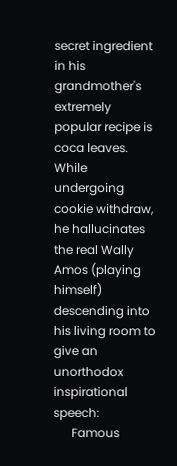secret ingredient in his grandmother's extremely popular recipe is coca leaves. While undergoing cookie withdraw, he hallucinates the real Wally Amos (playing himself) descending into his living room to give an unorthodox inspirational speech:
      Famous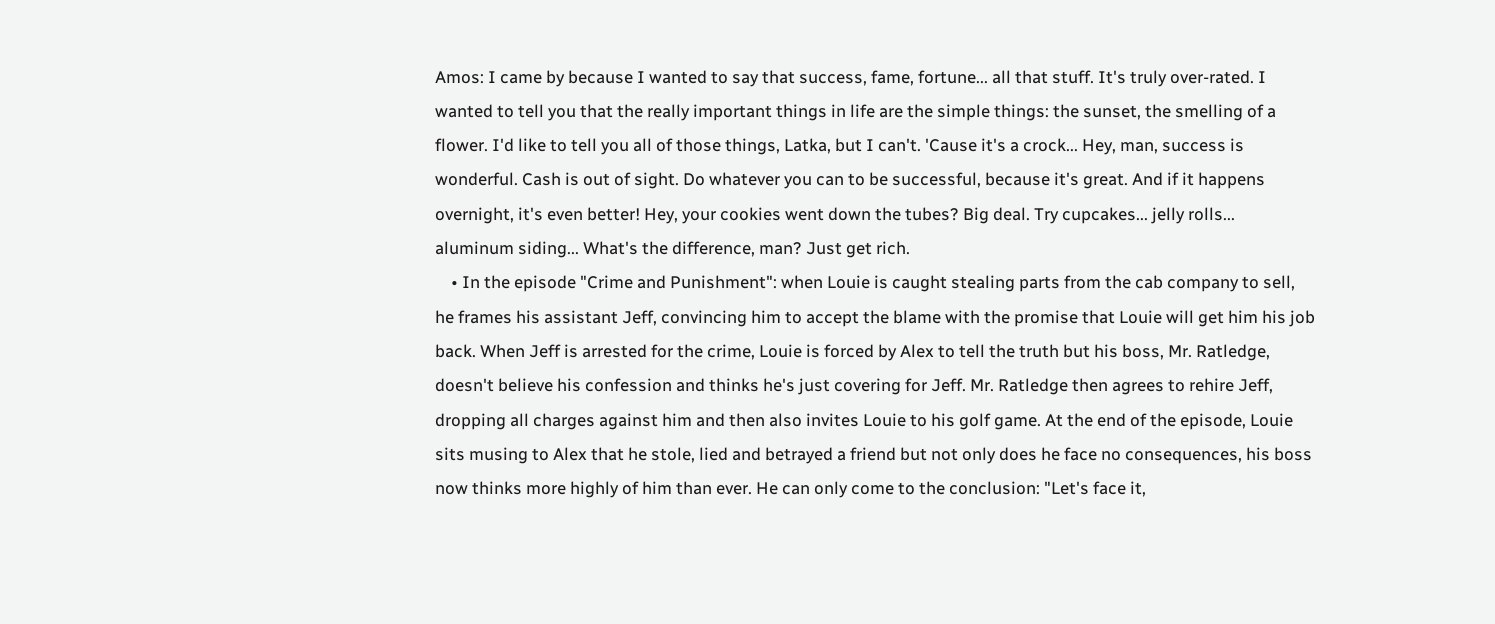Amos: I came by because I wanted to say that success, fame, fortune... all that stuff. It's truly over-rated. I wanted to tell you that the really important things in life are the simple things: the sunset, the smelling of a flower. I'd like to tell you all of those things, Latka, but I can't. 'Cause it's a crock... Hey, man, success is wonderful. Cash is out of sight. Do whatever you can to be successful, because it's great. And if it happens overnight, it's even better! Hey, your cookies went down the tubes? Big deal. Try cupcakes... jelly rolls... aluminum siding... What's the difference, man? Just get rich.
    • In the episode "Crime and Punishment": when Louie is caught stealing parts from the cab company to sell, he frames his assistant Jeff, convincing him to accept the blame with the promise that Louie will get him his job back. When Jeff is arrested for the crime, Louie is forced by Alex to tell the truth but his boss, Mr. Ratledge, doesn't believe his confession and thinks he's just covering for Jeff. Mr. Ratledge then agrees to rehire Jeff, dropping all charges against him and then also invites Louie to his golf game. At the end of the episode, Louie sits musing to Alex that he stole, lied and betrayed a friend but not only does he face no consequences, his boss now thinks more highly of him than ever. He can only come to the conclusion: "Let's face it,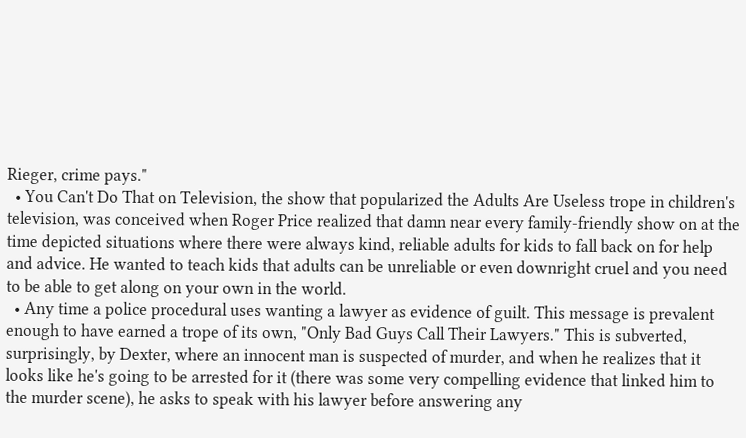Rieger, crime pays."
  • You Can't Do That on Television, the show that popularized the Adults Are Useless trope in children's television, was conceived when Roger Price realized that damn near every family-friendly show on at the time depicted situations where there were always kind, reliable adults for kids to fall back on for help and advice. He wanted to teach kids that adults can be unreliable or even downright cruel and you need to be able to get along on your own in the world.
  • Any time a police procedural uses wanting a lawyer as evidence of guilt. This message is prevalent enough to have earned a trope of its own, "Only Bad Guys Call Their Lawyers." This is subverted, surprisingly, by Dexter, where an innocent man is suspected of murder, and when he realizes that it looks like he's going to be arrested for it (there was some very compelling evidence that linked him to the murder scene), he asks to speak with his lawyer before answering any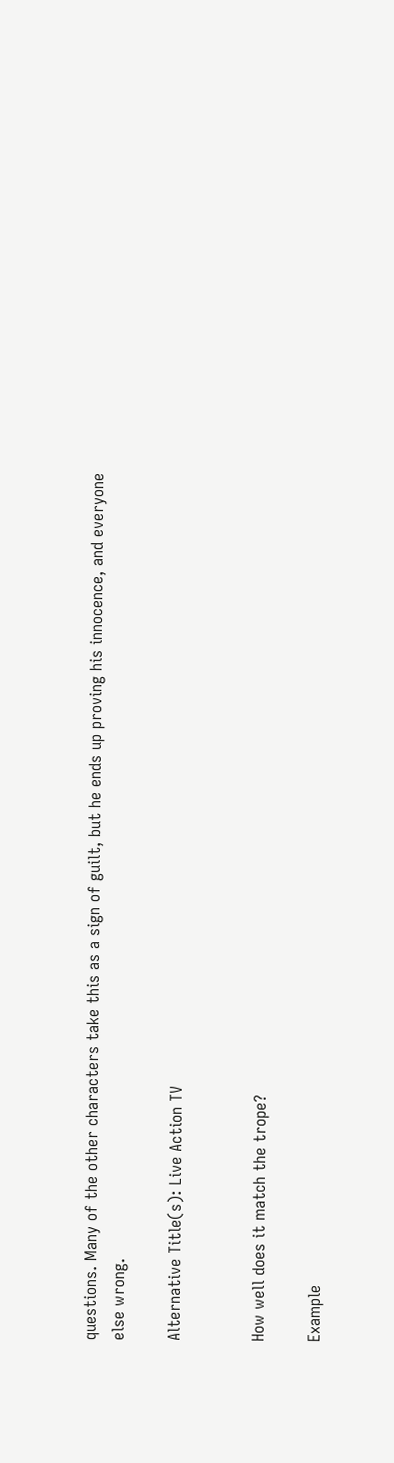questions. Many of the other characters take this as a sign of guilt, but he ends up proving his innocence, and everyone else wrong.

Alternative Title(s): Live Action TV


How well does it match the trope?

Example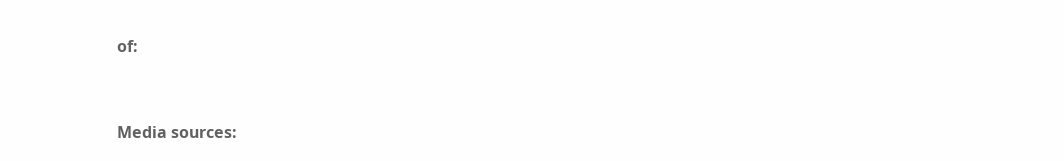of:


Media sources: